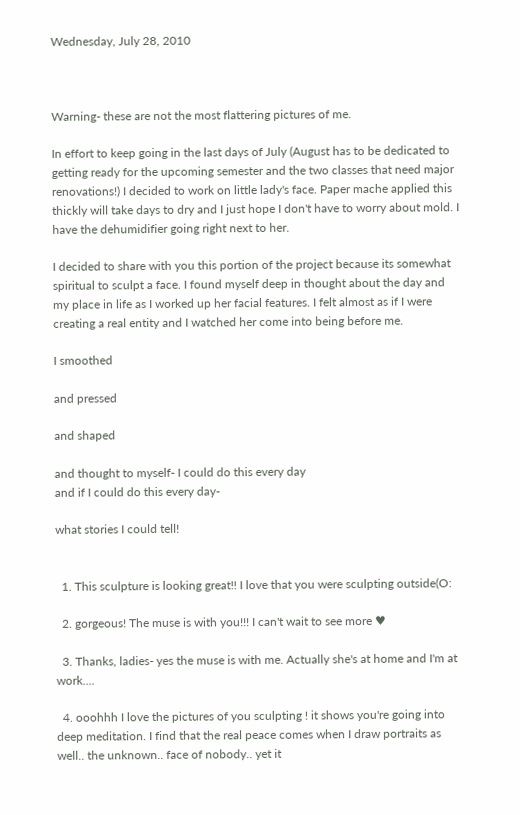Wednesday, July 28, 2010



Warning- these are not the most flattering pictures of me.

In effort to keep going in the last days of July (August has to be dedicated to getting ready for the upcoming semester and the two classes that need major renovations!) I decided to work on little lady's face. Paper mache applied this thickly will take days to dry and I just hope I don't have to worry about mold. I have the dehumidifier going right next to her.

I decided to share with you this portion of the project because its somewhat spiritual to sculpt a face. I found myself deep in thought about the day and my place in life as I worked up her facial features. I felt almost as if I were creating a real entity and I watched her come into being before me.

I smoothed

and pressed

and shaped

and thought to myself- I could do this every day
and if I could do this every day-

what stories I could tell!


  1. This sculpture is looking great!! I love that you were sculpting outside(O:

  2. gorgeous! The muse is with you!!! I can't wait to see more ♥

  3. Thanks, ladies- yes the muse is with me. Actually she's at home and I'm at work....

  4. ooohhh I love the pictures of you sculpting ! it shows you're going into deep meditation. I find that the real peace comes when I draw portraits as well.. the unknown.. face of nobody.. yet it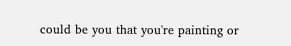could be you that you're painting or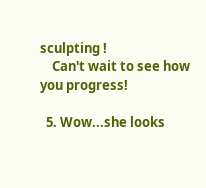sculpting !
    Can't wait to see how you progress!

  5. Wow...she looks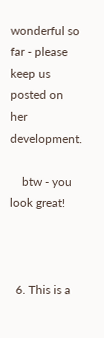wonderful so far - please keep us posted on her development.

    btw - you look great!



  6. This is a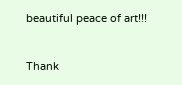beautiful peace of art!!!


Thank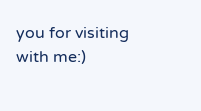you for visiting with me:)